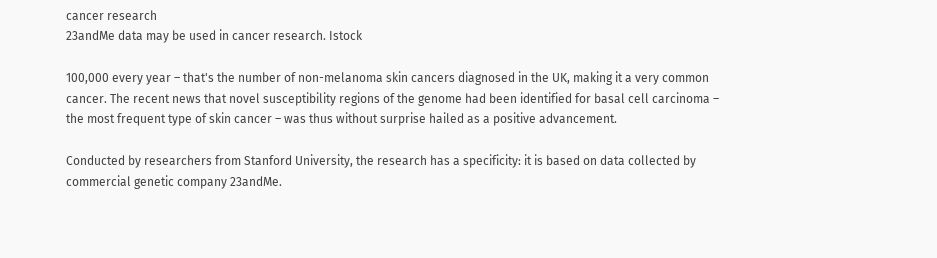cancer research
23andMe data may be used in cancer research. Istock

100,000 every year – that's the number of non-melanoma skin cancers diagnosed in the UK, making it a very common cancer. The recent news that novel susceptibility regions of the genome had been identified for basal cell carcinoma – the most frequent type of skin cancer – was thus without surprise hailed as a positive advancement.

Conducted by researchers from Stanford University, the research has a specificity: it is based on data collected by commercial genetic company 23andMe.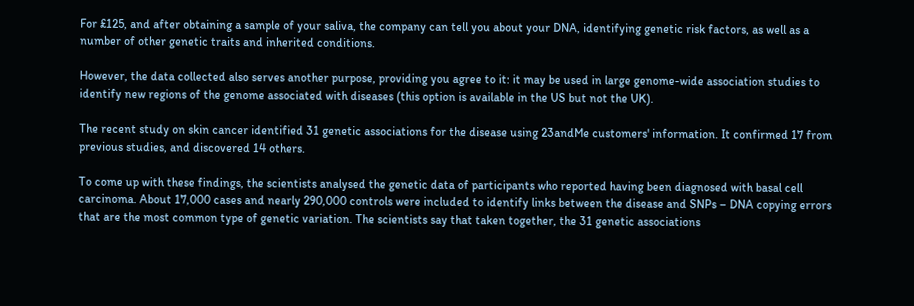For £125, and after obtaining a sample of your saliva, the company can tell you about your DNA, identifying genetic risk factors, as well as a number of other genetic traits and inherited conditions.

However, the data collected also serves another purpose, providing you agree to it: it may be used in large genome-wide association studies to identify new regions of the genome associated with diseases (this option is available in the US but not the UK).

The recent study on skin cancer identified 31 genetic associations for the disease using 23andMe customers' information. It confirmed 17 from previous studies, and discovered 14 others.

To come up with these findings, the scientists analysed the genetic data of participants who reported having been diagnosed with basal cell carcinoma. About 17,000 cases and nearly 290,000 controls were included to identify links between the disease and SNPs – DNA copying errors that are the most common type of genetic variation. The scientists say that taken together, the 31 genetic associations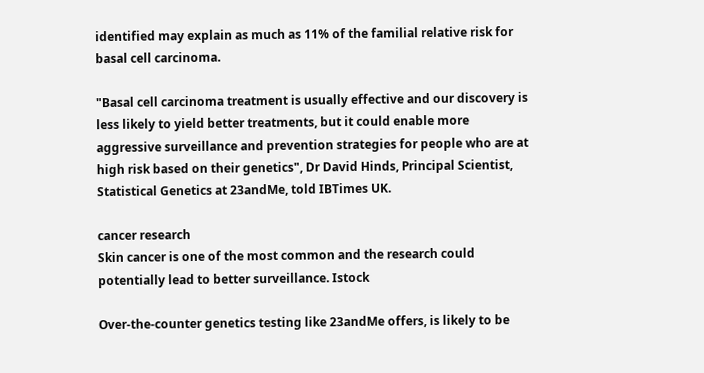identified may explain as much as 11% of the familial relative risk for basal cell carcinoma.

"Basal cell carcinoma treatment is usually effective and our discovery is less likely to yield better treatments, but it could enable more aggressive surveillance and prevention strategies for people who are at high risk based on their genetics", Dr David Hinds, Principal Scientist, Statistical Genetics at 23andMe, told IBTimes UK.

cancer research
Skin cancer is one of the most common and the research could potentially lead to better surveillance. Istock

Over-the-counter genetics testing like 23andMe offers, is likely to be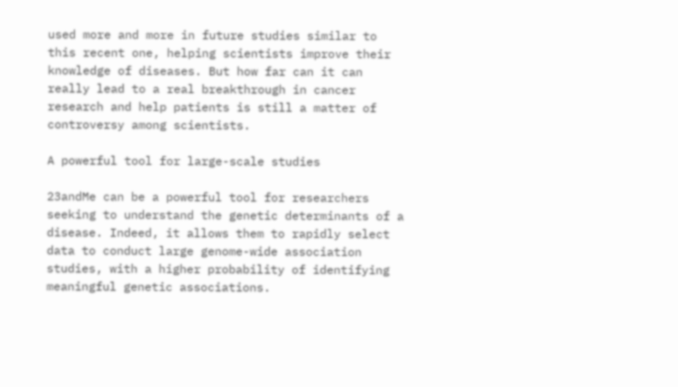used more and more in future studies similar to this recent one, helping scientists improve their knowledge of diseases. But how far can it can really lead to a real breakthrough in cancer research and help patients is still a matter of controversy among scientists.

A powerful tool for large-scale studies

23andMe can be a powerful tool for researchers seeking to understand the genetic determinants of a disease. Indeed, it allows them to rapidly select data to conduct large genome-wide association studies, with a higher probability of identifying meaningful genetic associations.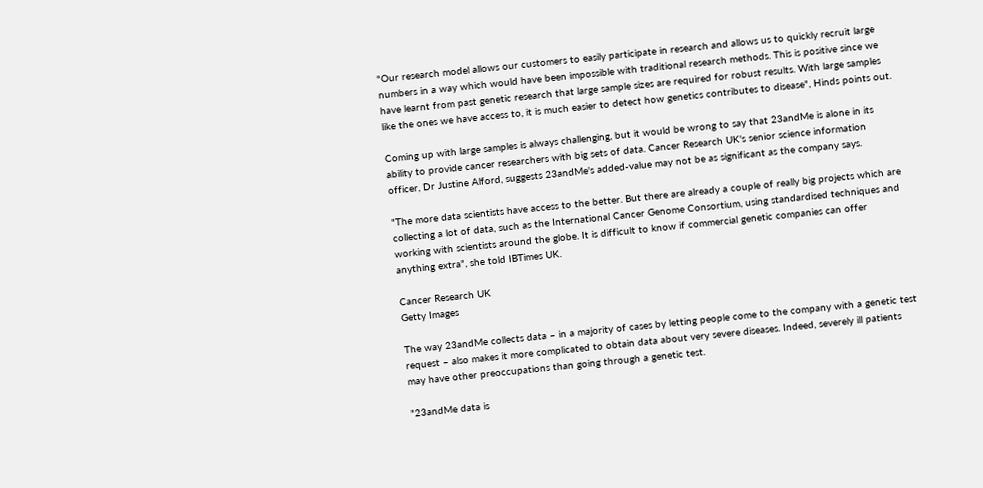"Our research model allows our customers to easily participate in research and allows us to quickly recruit large numbers in a way which would have been impossible with traditional research methods. This is positive since we have learnt from past genetic research that large sample sizes are required for robust results. With large samples like the ones we have access to, it is much easier to detect how genetics contributes to disease", Hinds points out.

Coming up with large samples is always challenging, but it would be wrong to say that 23andMe is alone in its ability to provide cancer researchers with big sets of data. Cancer Research UK's senior science information officer, Dr Justine Alford, suggests 23andMe's added-value may not be as significant as the company says.

"The more data scientists have access to the better. But there are already a couple of really big projects which are collecting a lot of data, such as the International Cancer Genome Consortium, using standardised techniques and working with scientists around the globe. It is difficult to know if commercial genetic companies can offer anything extra", she told IBTimes UK.

Cancer Research UK
Getty Images

The way 23andMe collects data – in a majority of cases by letting people come to the company with a genetic test request – also makes it more complicated to obtain data about very severe diseases. Indeed, severely ill patients may have other preoccupations than going through a genetic test.

"23andMe data is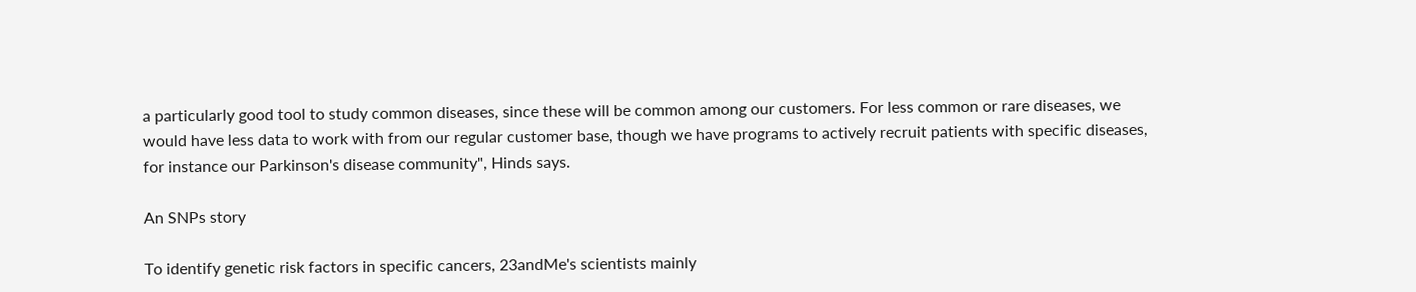a particularly good tool to study common diseases, since these will be common among our customers. For less common or rare diseases, we would have less data to work with from our regular customer base, though we have programs to actively recruit patients with specific diseases, for instance our Parkinson's disease community", Hinds says.

An SNPs story

To identify genetic risk factors in specific cancers, 23andMe's scientists mainly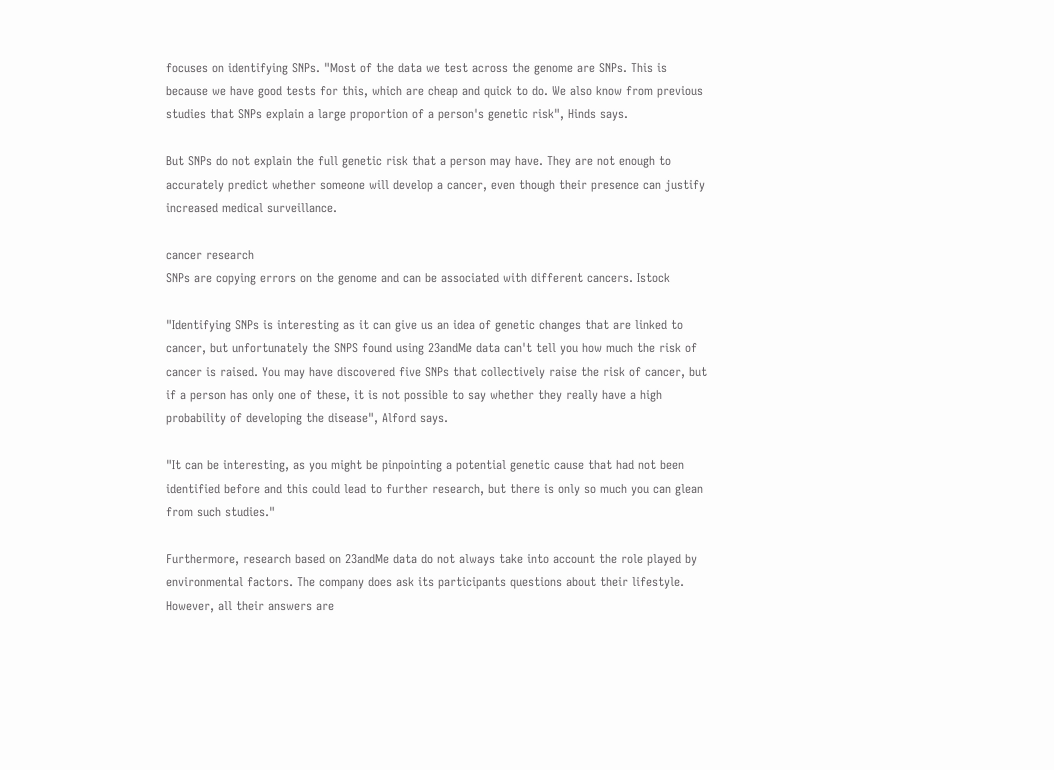focuses on identifying SNPs. "Most of the data we test across the genome are SNPs. This is because we have good tests for this, which are cheap and quick to do. We also know from previous studies that SNPs explain a large proportion of a person's genetic risk", Hinds says.

But SNPs do not explain the full genetic risk that a person may have. They are not enough to accurately predict whether someone will develop a cancer, even though their presence can justify increased medical surveillance.

cancer research
SNPs are copying errors on the genome and can be associated with different cancers. Istock

"Identifying SNPs is interesting as it can give us an idea of genetic changes that are linked to cancer, but unfortunately the SNPS found using 23andMe data can't tell you how much the risk of cancer is raised. You may have discovered five SNPs that collectively raise the risk of cancer, but if a person has only one of these, it is not possible to say whether they really have a high probability of developing the disease", Alford says.

"It can be interesting, as you might be pinpointing a potential genetic cause that had not been identified before and this could lead to further research, but there is only so much you can glean from such studies."

Furthermore, research based on 23andMe data do not always take into account the role played by environmental factors. The company does ask its participants questions about their lifestyle. However, all their answers are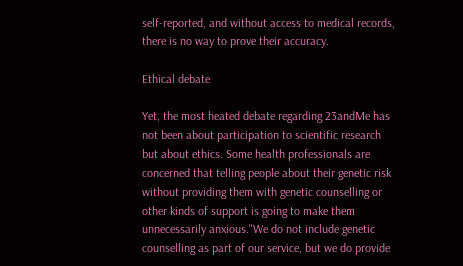self-reported, and without access to medical records, there is no way to prove their accuracy.

Ethical debate

Yet, the most heated debate regarding 23andMe has not been about participation to scientific research but about ethics. Some health professionals are concerned that telling people about their genetic risk without providing them with genetic counselling or other kinds of support is going to make them unnecessarily anxious."We do not include genetic counselling as part of our service, but we do provide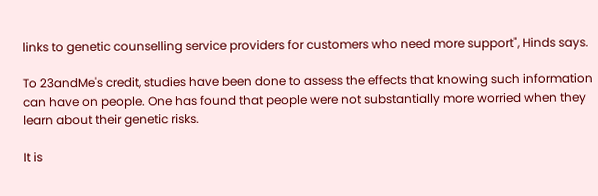links to genetic counselling service providers for customers who need more support", Hinds says.

To 23andMe's credit, studies have been done to assess the effects that knowing such information can have on people. One has found that people were not substantially more worried when they learn about their genetic risks.

It is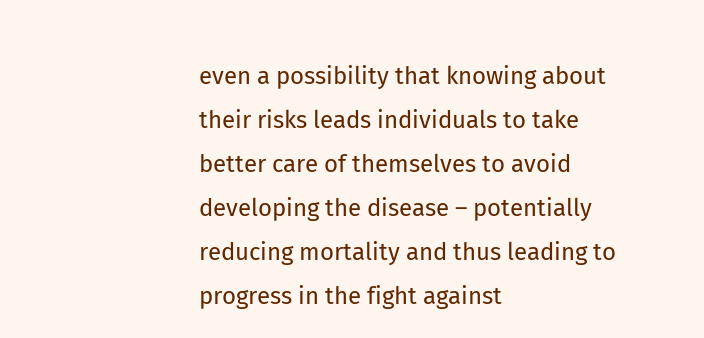even a possibility that knowing about their risks leads individuals to take better care of themselves to avoid developing the disease – potentially reducing mortality and thus leading to progress in the fight against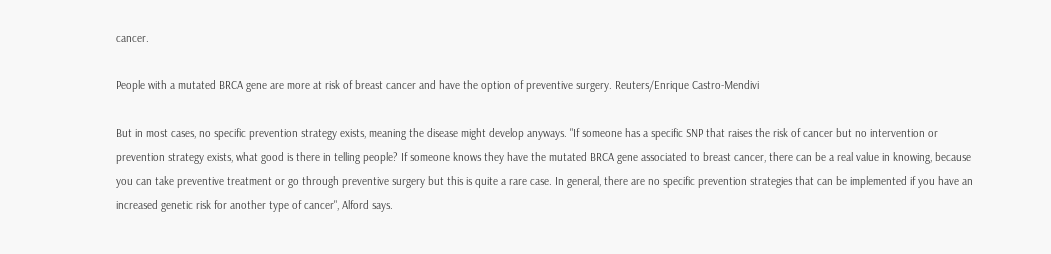cancer.

People with a mutated BRCA gene are more at risk of breast cancer and have the option of preventive surgery. Reuters/Enrique Castro-Mendivi

But in most cases, no specific prevention strategy exists, meaning the disease might develop anyways. "If someone has a specific SNP that raises the risk of cancer but no intervention or prevention strategy exists, what good is there in telling people? If someone knows they have the mutated BRCA gene associated to breast cancer, there can be a real value in knowing, because you can take preventive treatment or go through preventive surgery but this is quite a rare case. In general, there are no specific prevention strategies that can be implemented if you have an increased genetic risk for another type of cancer", Alford says.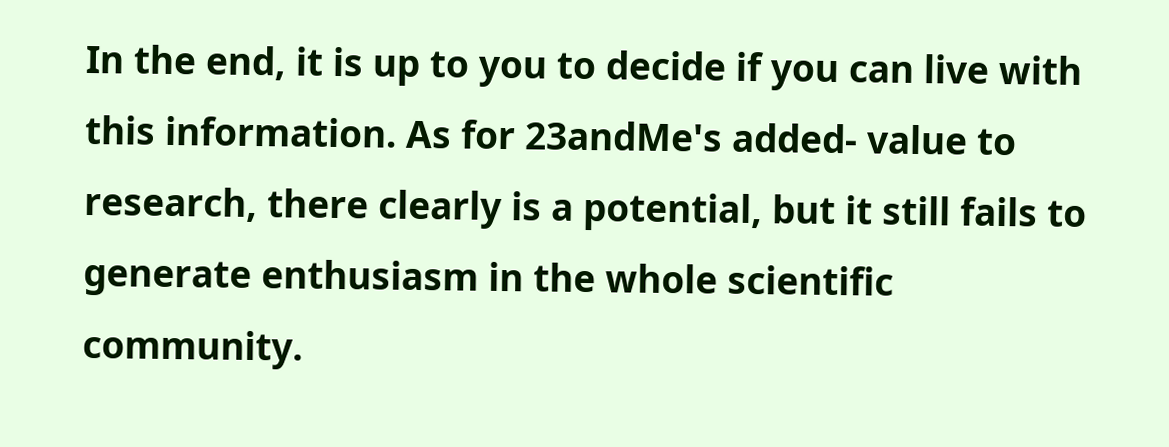In the end, it is up to you to decide if you can live with this information. As for 23andMe's added- value to research, there clearly is a potential, but it still fails to generate enthusiasm in the whole scientific community.